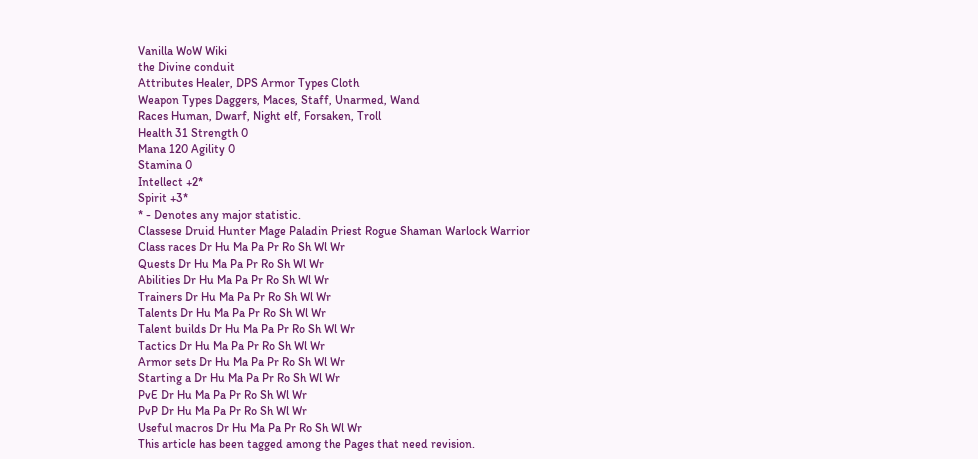Vanilla WoW Wiki
the Divine conduit
Attributes Healer, DPS Armor Types Cloth
Weapon Types Daggers, Maces, Staff, Unarmed, Wand
Races Human, Dwarf, Night elf, Forsaken, Troll
Health 31 Strength 0
Mana 120 Agility 0
Stamina 0
Intellect +2*
Spirit +3*
* - Denotes any major statistic.
Classese Druid Hunter Mage Paladin Priest Rogue Shaman Warlock Warrior
Class races Dr Hu Ma Pa Pr Ro Sh Wl Wr
Quests Dr Hu Ma Pa Pr Ro Sh Wl Wr
Abilities Dr Hu Ma Pa Pr Ro Sh Wl Wr
Trainers Dr Hu Ma Pa Pr Ro Sh Wl Wr
Talents Dr Hu Ma Pa Pr Ro Sh Wl Wr
Talent builds Dr Hu Ma Pa Pr Ro Sh Wl Wr
Tactics Dr Hu Ma Pa Pr Ro Sh Wl Wr
Armor sets Dr Hu Ma Pa Pr Ro Sh Wl Wr
Starting a Dr Hu Ma Pa Pr Ro Sh Wl Wr
PvE Dr Hu Ma Pa Pr Ro Sh Wl Wr
PvP Dr Hu Ma Pa Pr Ro Sh Wl Wr
Useful macros Dr Hu Ma Pa Pr Ro Sh Wl Wr
This article has been tagged among the Pages that need revision.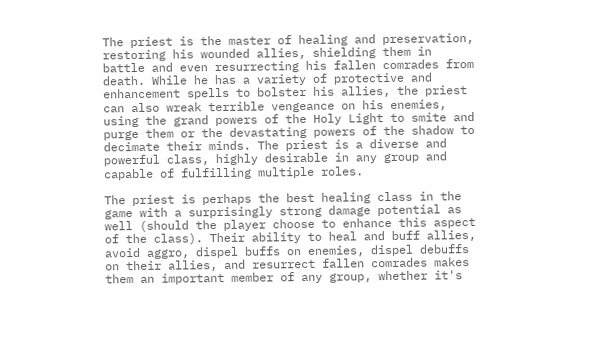The priest is the master of healing and preservation, restoring his wounded allies, shielding them in battle and even resurrecting his fallen comrades from death. While he has a variety of protective and enhancement spells to bolster his allies, the priest can also wreak terrible vengeance on his enemies, using the grand powers of the Holy Light to smite and purge them or the devastating powers of the shadow to decimate their minds. The priest is a diverse and powerful class, highly desirable in any group and capable of fulfilling multiple roles.

The priest is perhaps the best healing class in the game with a surprisingly strong damage potential as well (should the player choose to enhance this aspect of the class). Their ability to heal and buff allies, avoid aggro, dispel buffs on enemies, dispel debuffs on their allies, and resurrect fallen comrades makes them an important member of any group, whether it's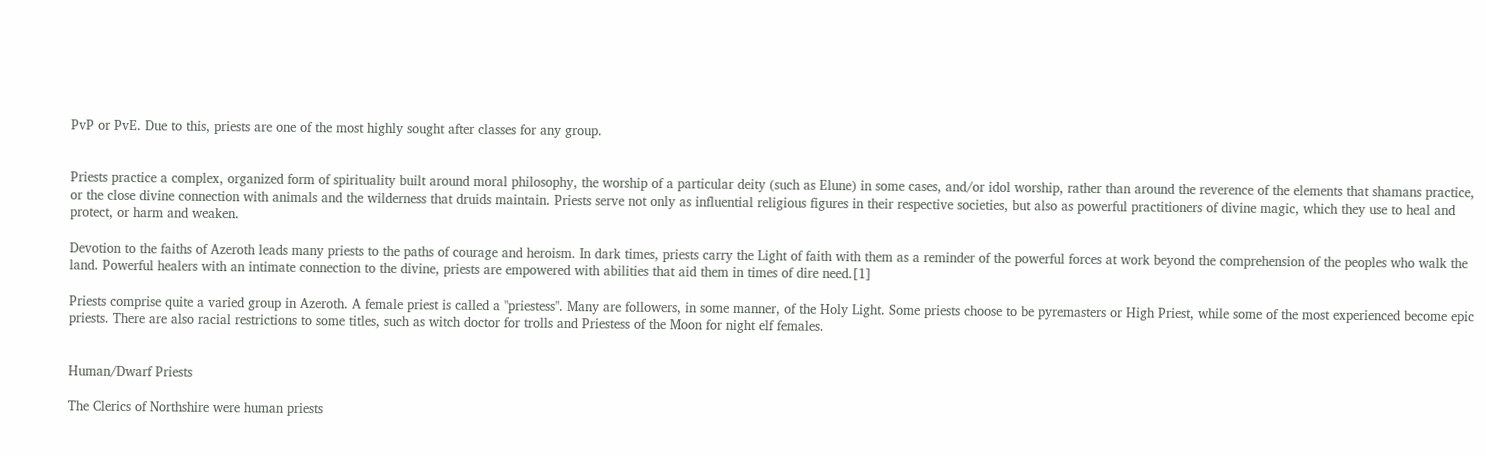PvP or PvE. Due to this, priests are one of the most highly sought after classes for any group.


Priests practice a complex, organized form of spirituality built around moral philosophy, the worship of a particular deity (such as Elune) in some cases, and/or idol worship, rather than around the reverence of the elements that shamans practice, or the close divine connection with animals and the wilderness that druids maintain. Priests serve not only as influential religious figures in their respective societies, but also as powerful practitioners of divine magic, which they use to heal and protect, or harm and weaken.

Devotion to the faiths of Azeroth leads many priests to the paths of courage and heroism. In dark times, priests carry the Light of faith with them as a reminder of the powerful forces at work beyond the comprehension of the peoples who walk the land. Powerful healers with an intimate connection to the divine, priests are empowered with abilities that aid them in times of dire need.[1]

Priests comprise quite a varied group in Azeroth. A female priest is called a "priestess". Many are followers, in some manner, of the Holy Light. Some priests choose to be pyremasters or High Priest, while some of the most experienced become epic priests. There are also racial restrictions to some titles, such as witch doctor for trolls and Priestess of the Moon for night elf females.


Human/Dwarf Priests

The Clerics of Northshire were human priests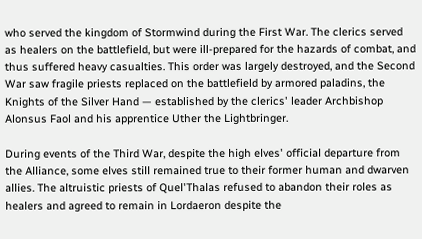who served the kingdom of Stormwind during the First War. The clerics served as healers on the battlefield, but were ill-prepared for the hazards of combat, and thus suffered heavy casualties. This order was largely destroyed, and the Second War saw fragile priests replaced on the battlefield by armored paladins, the Knights of the Silver Hand — established by the clerics' leader Archbishop Alonsus Faol and his apprentice Uther the Lightbringer.

During events of the Third War, despite the high elves' official departure from the Alliance, some elves still remained true to their former human and dwarven allies. The altruistic priests of Quel'Thalas refused to abandon their roles as healers and agreed to remain in Lordaeron despite the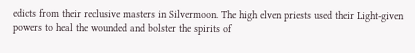edicts from their reclusive masters in Silvermoon. The high elven priests used their Light-given powers to heal the wounded and bolster the spirits of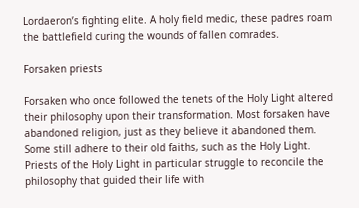Lordaeron’s fighting elite. A holy field medic, these padres roam the battlefield curing the wounds of fallen comrades.

Forsaken priests

Forsaken who once followed the tenets of the Holy Light altered their philosophy upon their transformation. Most forsaken have abandoned religion, just as they believe it abandoned them. Some still adhere to their old faiths, such as the Holy Light. Priests of the Holy Light in particular struggle to reconcile the philosophy that guided their life with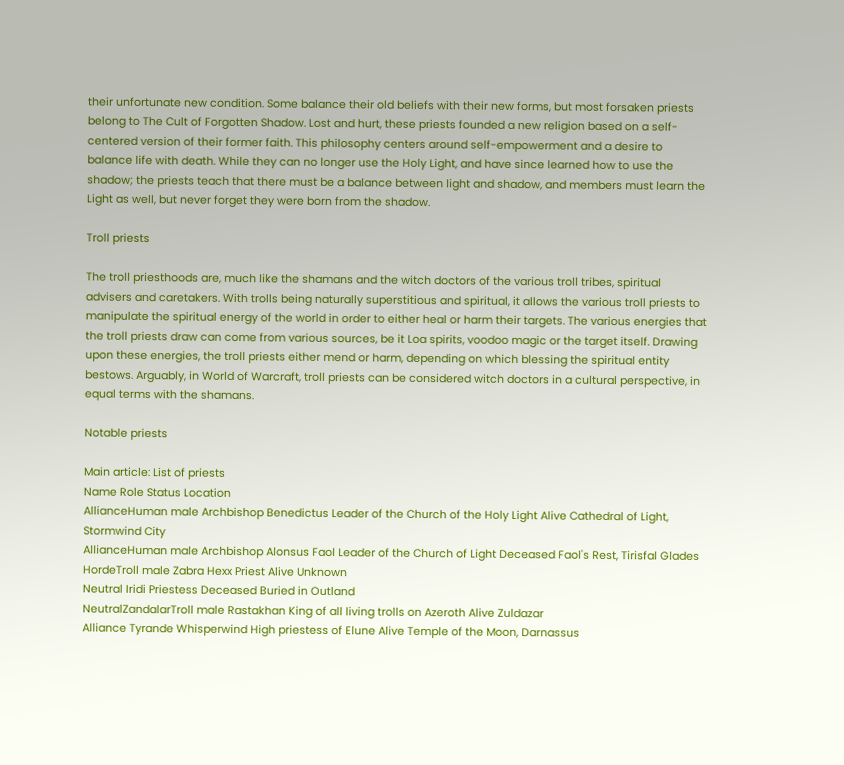their unfortunate new condition. Some balance their old beliefs with their new forms, but most forsaken priests belong to The Cult of Forgotten Shadow. Lost and hurt, these priests founded a new religion based on a self-centered version of their former faith. This philosophy centers around self-empowerment and a desire to balance life with death. While they can no longer use the Holy Light, and have since learned how to use the shadow; the priests teach that there must be a balance between light and shadow, and members must learn the Light as well, but never forget they were born from the shadow.

Troll priests

The troll priesthoods are, much like the shamans and the witch doctors of the various troll tribes, spiritual advisers and caretakers. With trolls being naturally superstitious and spiritual, it allows the various troll priests to manipulate the spiritual energy of the world in order to either heal or harm their targets. The various energies that the troll priests draw can come from various sources, be it Loa spirits, voodoo magic or the target itself. Drawing upon these energies, the troll priests either mend or harm, depending on which blessing the spiritual entity bestows. Arguably, in World of Warcraft, troll priests can be considered witch doctors in a cultural perspective, in equal terms with the shamans.

Notable priests

Main article: List of priests
Name Role Status Location
AllianceHuman male Archbishop Benedictus Leader of the Church of the Holy Light Alive Cathedral of Light, Stormwind City
AllianceHuman male Archbishop Alonsus Faol Leader of the Church of Light Deceased Faol's Rest, Tirisfal Glades
HordeTroll male Zabra Hexx Priest Alive Unknown
Neutral Iridi Priestess Deceased Buried in Outland
NeutralZandalarTroll male Rastakhan King of all living trolls on Azeroth Alive Zuldazar
Alliance Tyrande Whisperwind High priestess of Elune Alive Temple of the Moon, Darnassus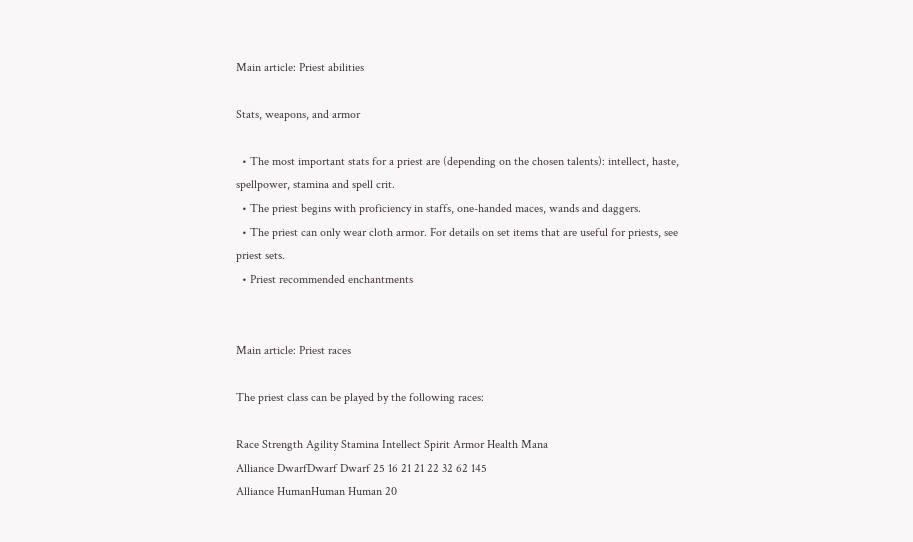Main article: Priest abilities

Stats, weapons, and armor

  • The most important stats for a priest are (depending on the chosen talents): intellect, haste, spellpower, stamina and spell crit.
  • The priest begins with proficiency in staffs, one-handed maces, wands and daggers.
  • The priest can only wear cloth armor. For details on set items that are useful for priests, see priest sets.
  • Priest recommended enchantments


Main article: Priest races

The priest class can be played by the following races:

Race Strength Agility Stamina Intellect Spirit Armor Health Mana
Alliance DwarfDwarf Dwarf 25 16 21 21 22 32 62 145
Alliance HumanHuman Human 20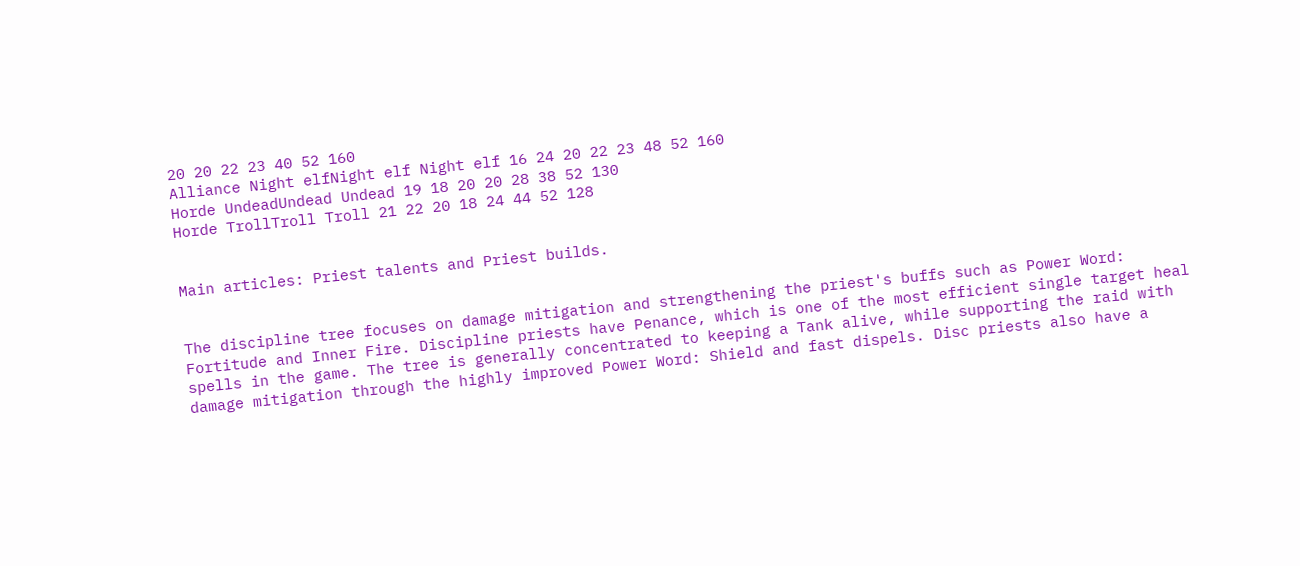20 20 22 23 40 52 160
Alliance Night elfNight elf Night elf 16 24 20 22 23 48 52 160
Horde UndeadUndead Undead 19 18 20 20 28 38 52 130
Horde TrollTroll Troll 21 22 20 18 24 44 52 128


Main articles: Priest talents and Priest builds.


The discipline tree focuses on damage mitigation and strengthening the priest's buffs such as Power Word: Fortitude and Inner Fire. Discipline priests have Penance, which is one of the most efficient single target heal spells in the game. The tree is generally concentrated to keeping a Tank alive, while supporting the raid with damage mitigation through the highly improved Power Word: Shield and fast dispels. Disc priests also have a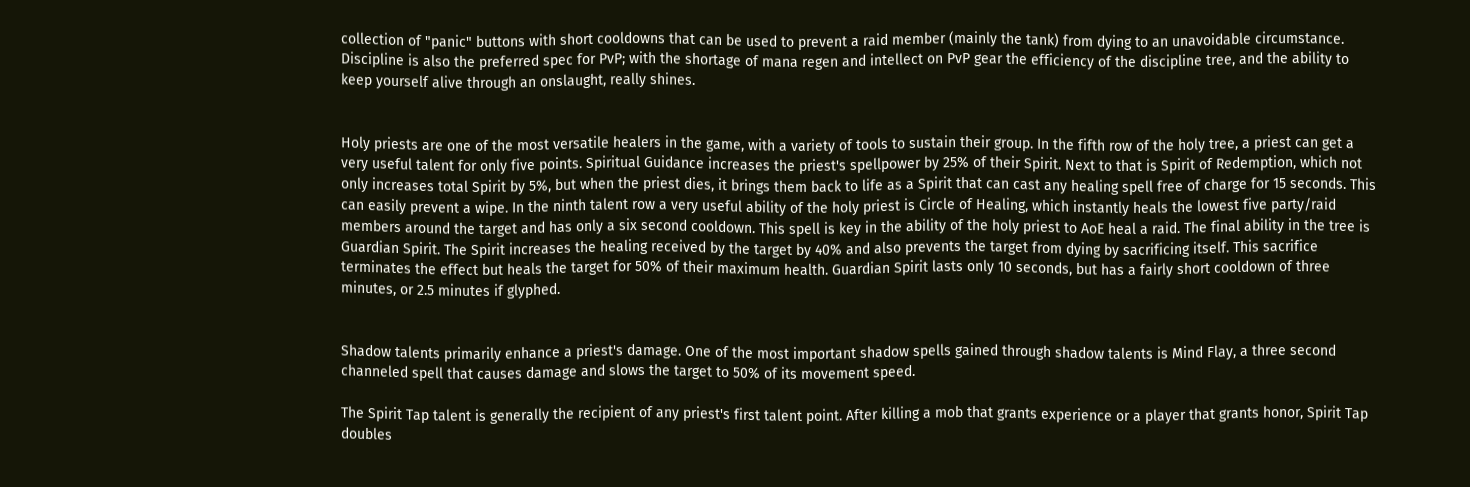collection of "panic" buttons with short cooldowns that can be used to prevent a raid member (mainly the tank) from dying to an unavoidable circumstance. Discipline is also the preferred spec for PvP; with the shortage of mana regen and intellect on PvP gear the efficiency of the discipline tree, and the ability to keep yourself alive through an onslaught, really shines.


Holy priests are one of the most versatile healers in the game, with a variety of tools to sustain their group. In the fifth row of the holy tree, a priest can get a very useful talent for only five points. Spiritual Guidance increases the priest's spellpower by 25% of their Spirit. Next to that is Spirit of Redemption, which not only increases total Spirit by 5%, but when the priest dies, it brings them back to life as a Spirit that can cast any healing spell free of charge for 15 seconds. This can easily prevent a wipe. In the ninth talent row a very useful ability of the holy priest is Circle of Healing, which instantly heals the lowest five party/raid members around the target and has only a six second cooldown. This spell is key in the ability of the holy priest to AoE heal a raid. The final ability in the tree is Guardian Spirit. The Spirit increases the healing received by the target by 40% and also prevents the target from dying by sacrificing itself. This sacrifice terminates the effect but heals the target for 50% of their maximum health. Guardian Spirit lasts only 10 seconds, but has a fairly short cooldown of three minutes, or 2.5 minutes if glyphed.


Shadow talents primarily enhance a priest's damage. One of the most important shadow spells gained through shadow talents is Mind Flay, a three second channeled spell that causes damage and slows the target to 50% of its movement speed.

The Spirit Tap talent is generally the recipient of any priest's first talent point. After killing a mob that grants experience or a player that grants honor, Spirit Tap doubles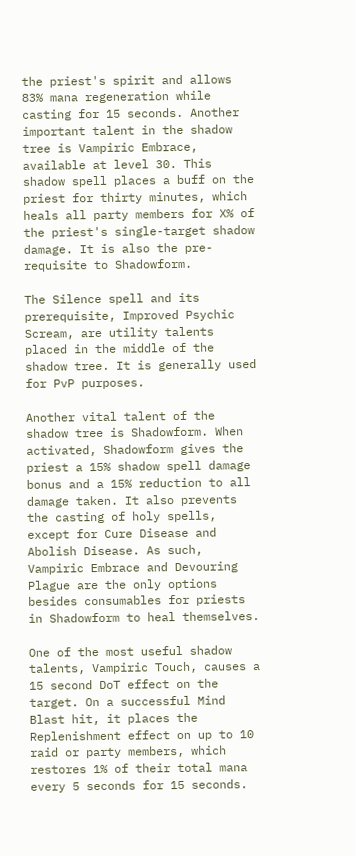the priest's spirit and allows 83% mana regeneration while casting for 15 seconds. Another important talent in the shadow tree is Vampiric Embrace, available at level 30. This shadow spell places a buff on the priest for thirty minutes, which heals all party members for X% of the priest's single-target shadow damage. It is also the pre-requisite to Shadowform.

The Silence spell and its prerequisite, Improved Psychic Scream, are utility talents placed in the middle of the shadow tree. It is generally used for PvP purposes.

Another vital talent of the shadow tree is Shadowform. When activated, Shadowform gives the priest a 15% shadow spell damage bonus and a 15% reduction to all damage taken. It also prevents the casting of holy spells, except for Cure Disease and Abolish Disease. As such, Vampiric Embrace and Devouring Plague are the only options besides consumables for priests in Shadowform to heal themselves.

One of the most useful shadow talents, Vampiric Touch, causes a 15 second DoT effect on the target. On a successful Mind Blast hit, it places the Replenishment effect on up to 10 raid or party members, which restores 1% of their total mana every 5 seconds for 15 seconds.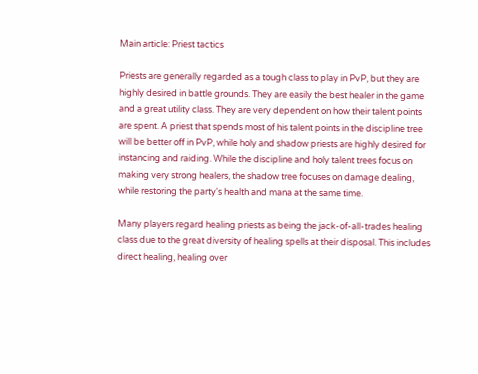Main article: Priest tactics

Priests are generally regarded as a tough class to play in PvP, but they are highly desired in battle grounds. They are easily the best healer in the game and a great utility class. They are very dependent on how their talent points are spent. A priest that spends most of his talent points in the discipline tree will be better off in PvP, while holy and shadow priests are highly desired for instancing and raiding. While the discipline and holy talent trees focus on making very strong healers, the shadow tree focuses on damage dealing, while restoring the party's health and mana at the same time.

Many players regard healing priests as being the jack-of-all-trades healing class due to the great diversity of healing spells at their disposal. This includes direct healing, healing over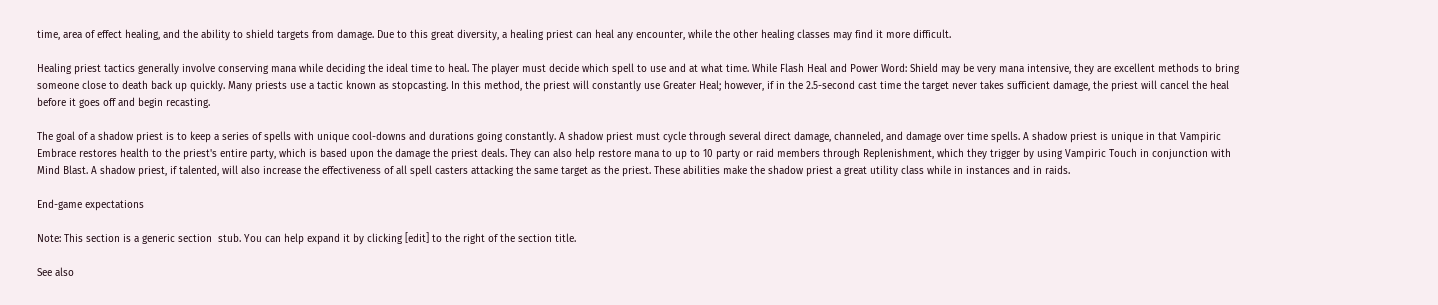time, area of effect healing, and the ability to shield targets from damage. Due to this great diversity, a healing priest can heal any encounter, while the other healing classes may find it more difficult.

Healing priest tactics generally involve conserving mana while deciding the ideal time to heal. The player must decide which spell to use and at what time. While Flash Heal and Power Word: Shield may be very mana intensive, they are excellent methods to bring someone close to death back up quickly. Many priests use a tactic known as stopcasting. In this method, the priest will constantly use Greater Heal; however, if in the 2.5-second cast time the target never takes sufficient damage, the priest will cancel the heal before it goes off and begin recasting.

The goal of a shadow priest is to keep a series of spells with unique cool-downs and durations going constantly. A shadow priest must cycle through several direct damage, channeled, and damage over time spells. A shadow priest is unique in that Vampiric Embrace restores health to the priest's entire party, which is based upon the damage the priest deals. They can also help restore mana to up to 10 party or raid members through Replenishment, which they trigger by using Vampiric Touch in conjunction with Mind Blast. A shadow priest, if talented, will also increase the effectiveness of all spell casters attacking the same target as the priest. These abilities make the shadow priest a great utility class while in instances and in raids.

End-game expectations

Note: This section is a generic section  stub. You can help expand it by clicking [edit] to the right of the section title.

See also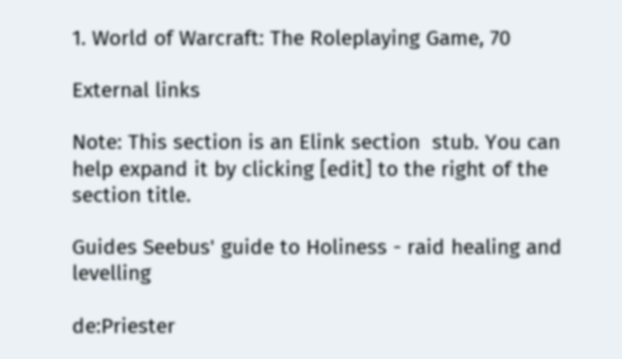1. World of Warcraft: The Roleplaying Game, 70

External links

Note: This section is an Elink section  stub. You can help expand it by clicking [edit] to the right of the section title.

Guides Seebus' guide to Holiness - raid healing and levelling

de:Priester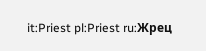it:Priest pl:Priest ru:Жрец